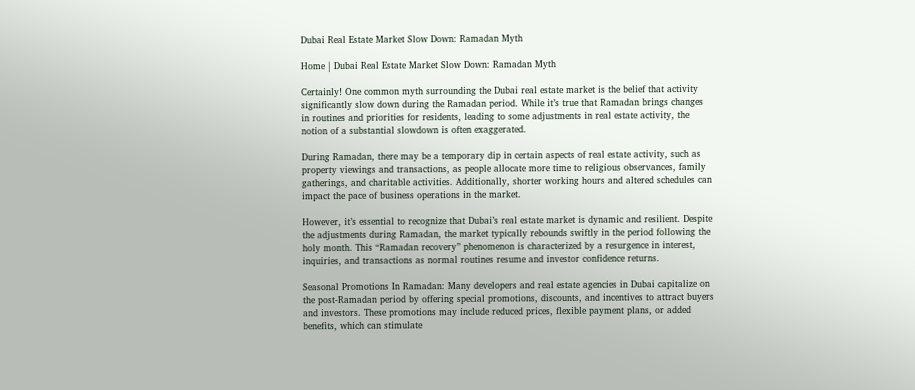Dubai Real Estate Market Slow Down: Ramadan Myth

Home | Dubai Real Estate Market Slow Down: Ramadan Myth

Certainly! One common myth surrounding the Dubai real estate market is the belief that activity significantly slow down during the Ramadan period. While it’s true that Ramadan brings changes in routines and priorities for residents, leading to some adjustments in real estate activity, the notion of a substantial slowdown is often exaggerated.

During Ramadan, there may be a temporary dip in certain aspects of real estate activity, such as property viewings and transactions, as people allocate more time to religious observances, family gatherings, and charitable activities. Additionally, shorter working hours and altered schedules can impact the pace of business operations in the market.

However, it’s essential to recognize that Dubai’s real estate market is dynamic and resilient. Despite the adjustments during Ramadan, the market typically rebounds swiftly in the period following the holy month. This “Ramadan recovery” phenomenon is characterized by a resurgence in interest, inquiries, and transactions as normal routines resume and investor confidence returns.

Seasonal Promotions In Ramadan: Many developers and real estate agencies in Dubai capitalize on the post-Ramadan period by offering special promotions, discounts, and incentives to attract buyers and investors. These promotions may include reduced prices, flexible payment plans, or added benefits, which can stimulate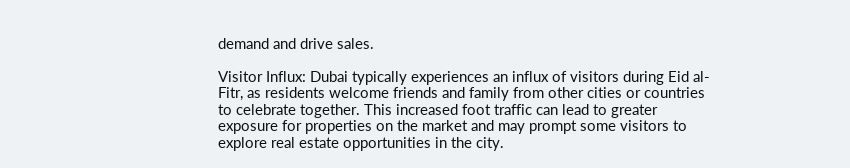demand and drive sales.

Visitor Influx: Dubai typically experiences an influx of visitors during Eid al-Fitr, as residents welcome friends and family from other cities or countries to celebrate together. This increased foot traffic can lead to greater exposure for properties on the market and may prompt some visitors to explore real estate opportunities in the city.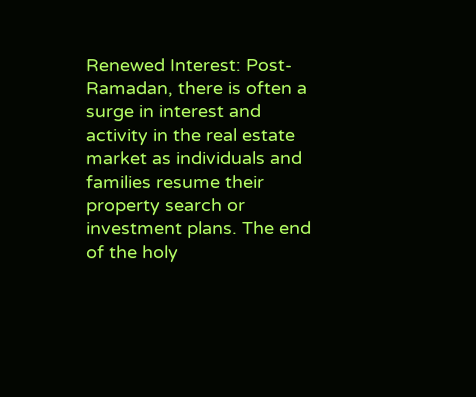Renewed Interest: Post-Ramadan, there is often a surge in interest and activity in the real estate market as individuals and families resume their property search or investment plans. The end of the holy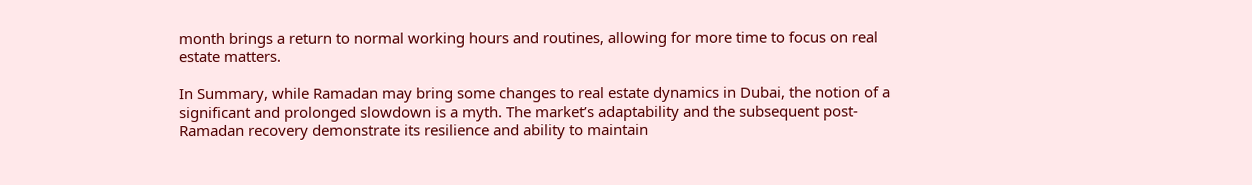month brings a return to normal working hours and routines, allowing for more time to focus on real estate matters.

In Summary, while Ramadan may bring some changes to real estate dynamics in Dubai, the notion of a significant and prolonged slowdown is a myth. The market’s adaptability and the subsequent post-Ramadan recovery demonstrate its resilience and ability to maintain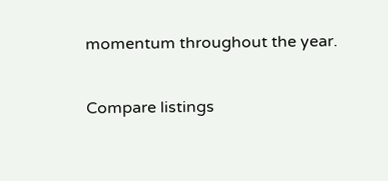momentum throughout the year.

Compare listings